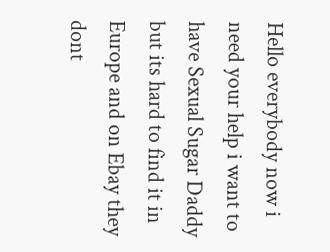Hello everybody now i need your help i want to have Sexual Sugar Daddy but its hard to find it in Europe and on Ebay they dont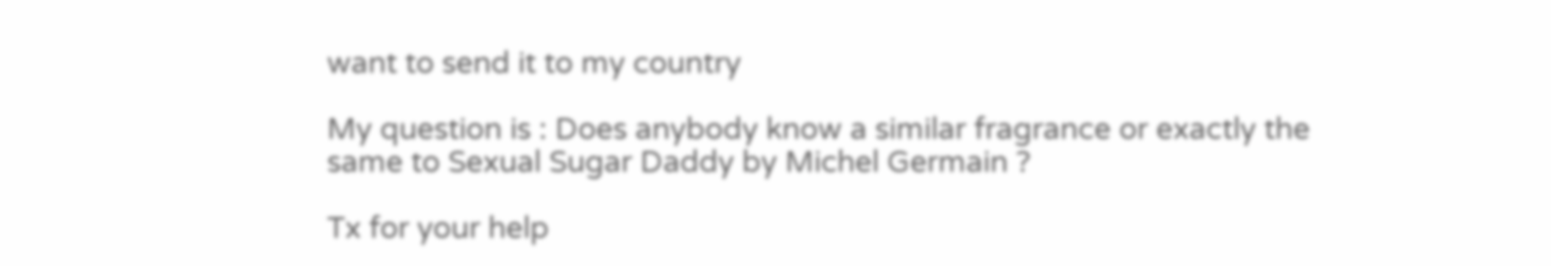want to send it to my country

My question is : Does anybody know a similar fragrance or exactly the same to Sexual Sugar Daddy by Michel Germain ?

Tx for your help